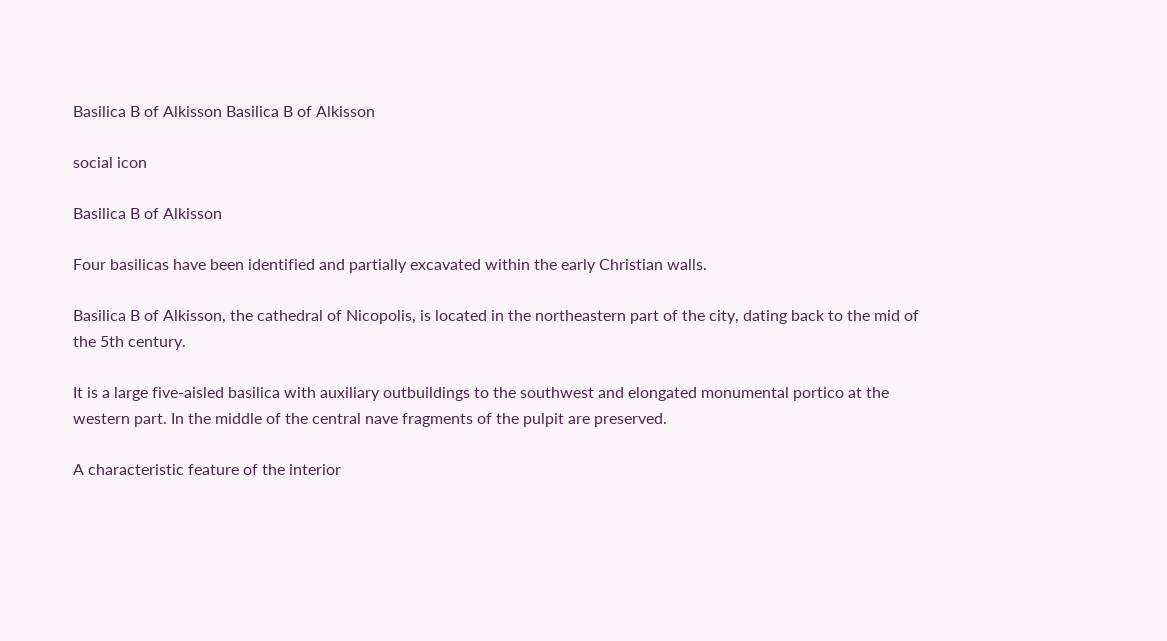Basilica B of Alkisson Basilica B of Alkisson

social icon

Basilica B of Alkisson

Four basilicas have been identified and partially excavated within the early Christian walls.

Basilica B of Alkisson, the cathedral of Nicopolis, is located in the northeastern part of the city, dating back to the mid of the 5th century.

It is a large five-aisled basilica with auxiliary outbuildings to the southwest and elongated monumental portico at the western part. In the middle of the central nave fragments of the pulpit are preserved.

A characteristic feature of the interior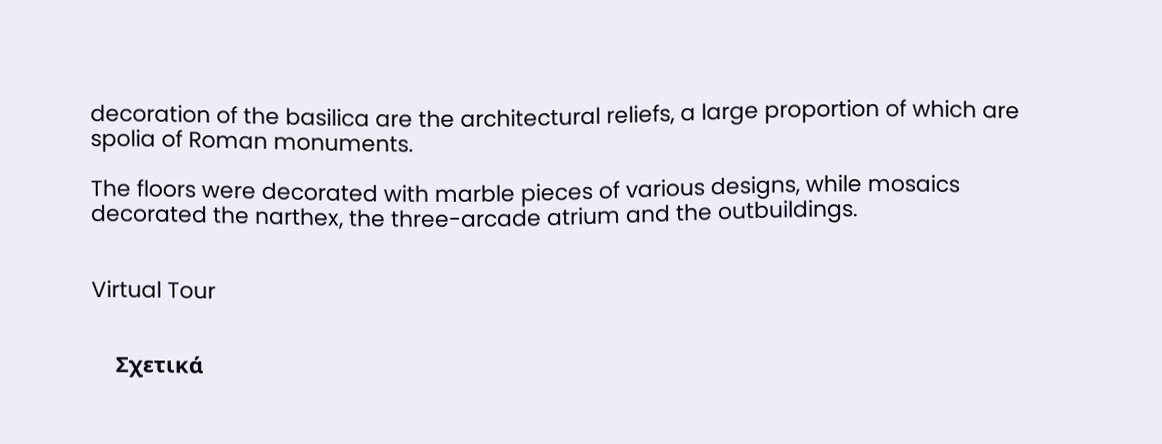decoration of the basilica are the architectural reliefs, a large proportion of which are spolia of Roman monuments.

The floors were decorated with marble pieces of various designs, while mosaics decorated the narthex, the three-arcade atrium and the outbuildings.


Virtual Tour


    Σχετικά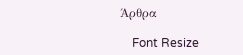Άρθρα

    Font Resize